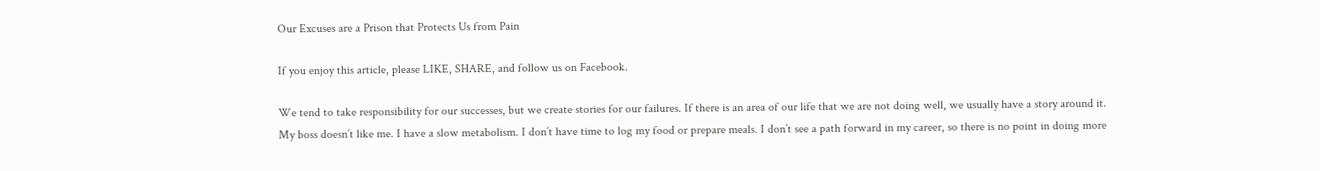Our Excuses are a Prison that Protects Us from Pain

If you enjoy this article, please LIKE, SHARE, and follow us on Facebook.

We tend to take responsibility for our successes, but we create stories for our failures. If there is an area of our life that we are not doing well, we usually have a story around it. My boss doesn’t like me. I have a slow metabolism. I don’t have time to log my food or prepare meals. I don’t see a path forward in my career, so there is no point in doing more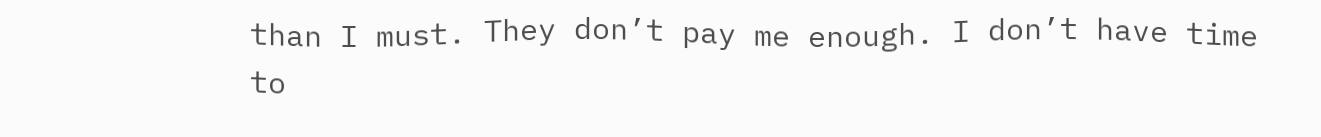than I must. They don’t pay me enough. I don’t have time to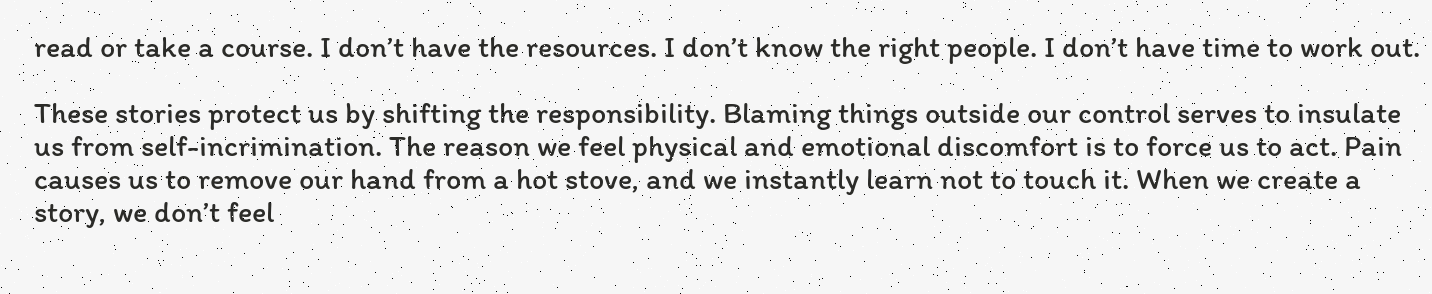read or take a course. I don’t have the resources. I don’t know the right people. I don’t have time to work out.

These stories protect us by shifting the responsibility. Blaming things outside our control serves to insulate us from self-incrimination. The reason we feel physical and emotional discomfort is to force us to act. Pain causes us to remove our hand from a hot stove, and we instantly learn not to touch it. When we create a story, we don’t feel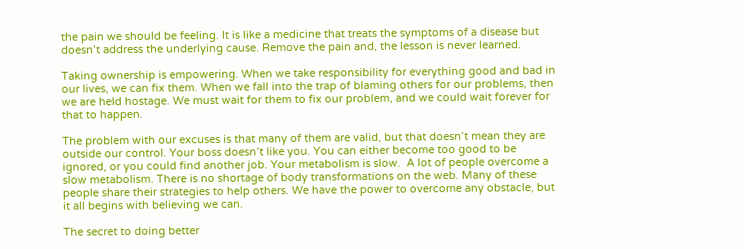the pain we should be feeling. It is like a medicine that treats the symptoms of a disease but doesn’t address the underlying cause. Remove the pain and, the lesson is never learned.

Taking ownership is empowering. When we take responsibility for everything good and bad in our lives, we can fix them. When we fall into the trap of blaming others for our problems, then we are held hostage. We must wait for them to fix our problem, and we could wait forever for that to happen.

The problem with our excuses is that many of them are valid, but that doesn’t mean they are outside our control. Your boss doesn’t like you. You can either become too good to be ignored, or you could find another job. Your metabolism is slow.  A lot of people overcome a slow metabolism. There is no shortage of body transformations on the web. Many of these people share their strategies to help others. We have the power to overcome any obstacle, but it all begins with believing we can.

The secret to doing better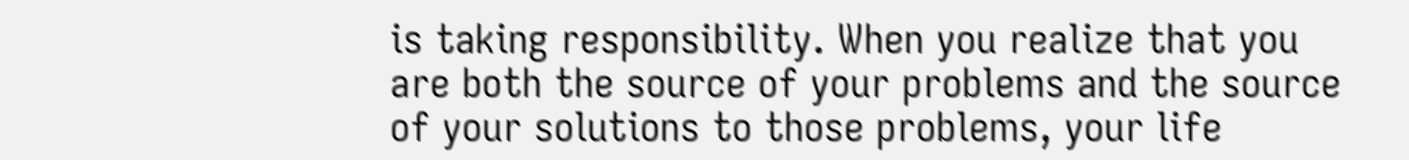is taking responsibility. When you realize that you are both the source of your problems and the source of your solutions to those problems, your life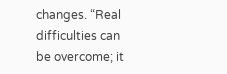changes. “Real difficulties can be overcome; it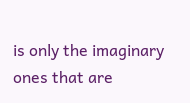is only the imaginary ones that are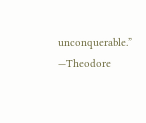unconquerable.” —Theodore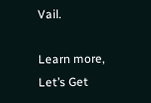Vail.

Learn more, Let’s Get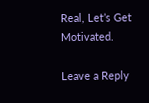Real, Let’s Get Motivated.

Leave a Reply